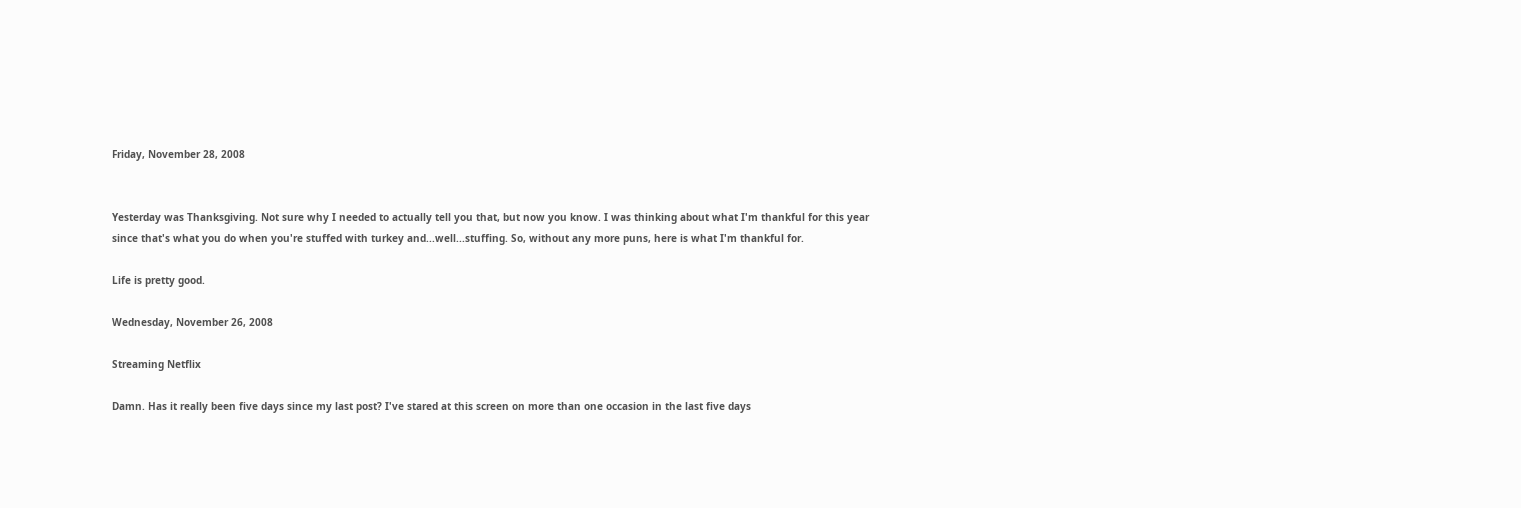Friday, November 28, 2008


Yesterday was Thanksgiving. Not sure why I needed to actually tell you that, but now you know. I was thinking about what I'm thankful for this year since that's what you do when you're stuffed with turkey and...well...stuffing. So, without any more puns, here is what I'm thankful for.

Life is pretty good.

Wednesday, November 26, 2008

Streaming Netflix

Damn. Has it really been five days since my last post? I've stared at this screen on more than one occasion in the last five days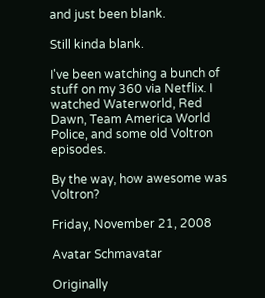and just been blank.

Still kinda blank.

I've been watching a bunch of stuff on my 360 via Netflix. I watched Waterworld, Red Dawn, Team America World Police, and some old Voltron episodes.

By the way, how awesome was Voltron?

Friday, November 21, 2008

Avatar Schmavatar

Originally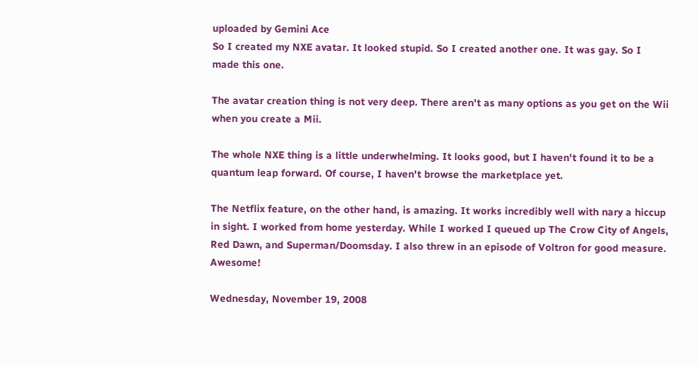uploaded by Gemini Ace
So I created my NXE avatar. It looked stupid. So I created another one. It was gay. So I made this one.

The avatar creation thing is not very deep. There aren't as many options as you get on the Wii when you create a Mii.

The whole NXE thing is a little underwhelming. It looks good, but I haven't found it to be a quantum leap forward. Of course, I haven't browse the marketplace yet.

The Netflix feature, on the other hand, is amazing. It works incredibly well with nary a hiccup in sight. I worked from home yesterday. While I worked I queued up The Crow City of Angels, Red Dawn, and Superman/Doomsday. I also threw in an episode of Voltron for good measure. Awesome!

Wednesday, November 19, 2008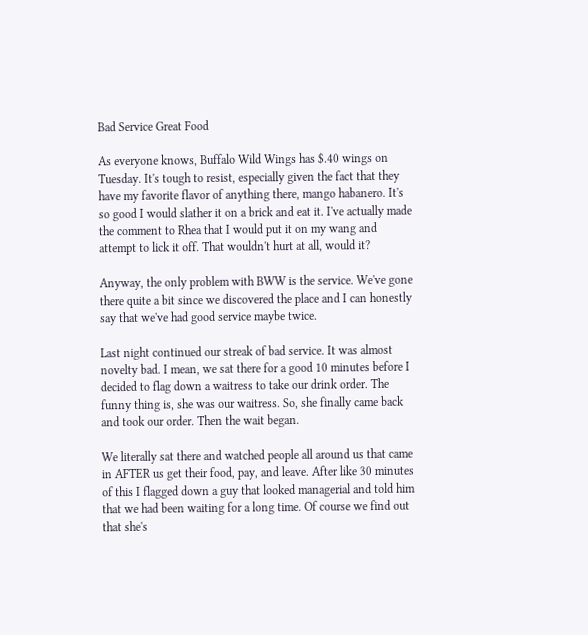Bad Service Great Food

As everyone knows, Buffalo Wild Wings has $.40 wings on Tuesday. It's tough to resist, especially given the fact that they have my favorite flavor of anything there, mango habanero. It's so good I would slather it on a brick and eat it. I've actually made the comment to Rhea that I would put it on my wang and attempt to lick it off. That wouldn't hurt at all, would it?

Anyway, the only problem with BWW is the service. We've gone there quite a bit since we discovered the place and I can honestly say that we've had good service maybe twice.

Last night continued our streak of bad service. It was almost novelty bad. I mean, we sat there for a good 10 minutes before I decided to flag down a waitress to take our drink order. The funny thing is, she was our waitress. So, she finally came back and took our order. Then the wait began.

We literally sat there and watched people all around us that came in AFTER us get their food, pay, and leave. After like 30 minutes of this I flagged down a guy that looked managerial and told him that we had been waiting for a long time. Of course we find out that she's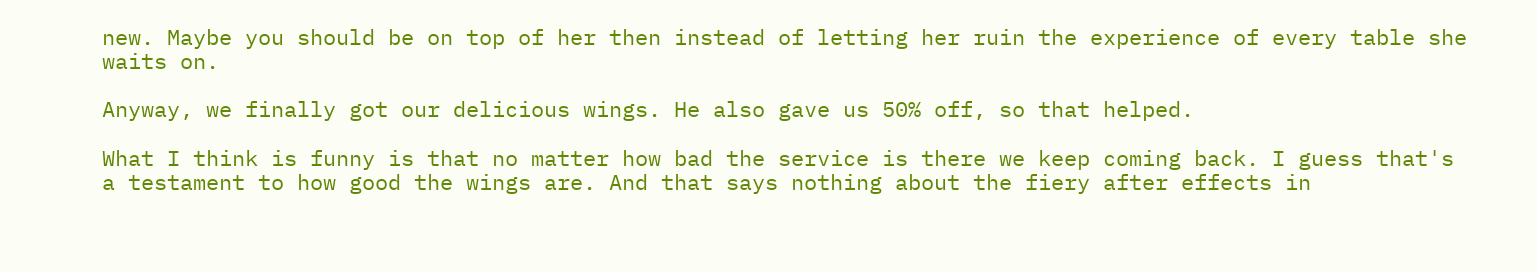new. Maybe you should be on top of her then instead of letting her ruin the experience of every table she waits on.

Anyway, we finally got our delicious wings. He also gave us 50% off, so that helped.

What I think is funny is that no matter how bad the service is there we keep coming back. I guess that's a testament to how good the wings are. And that says nothing about the fiery after effects in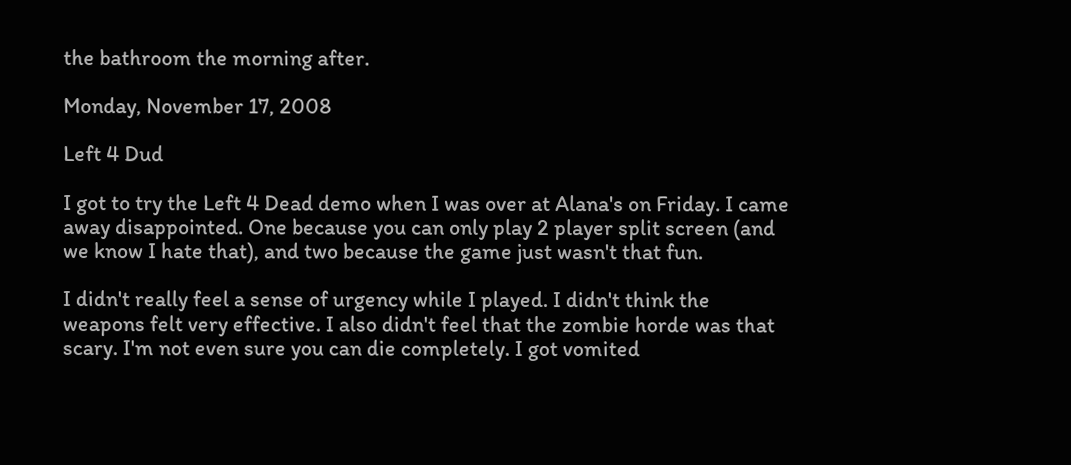the bathroom the morning after.

Monday, November 17, 2008

Left 4 Dud

I got to try the Left 4 Dead demo when I was over at Alana's on Friday. I came away disappointed. One because you can only play 2 player split screen (and we know I hate that), and two because the game just wasn't that fun.

I didn't really feel a sense of urgency while I played. I didn't think the weapons felt very effective. I also didn't feel that the zombie horde was that scary. I'm not even sure you can die completely. I got vomited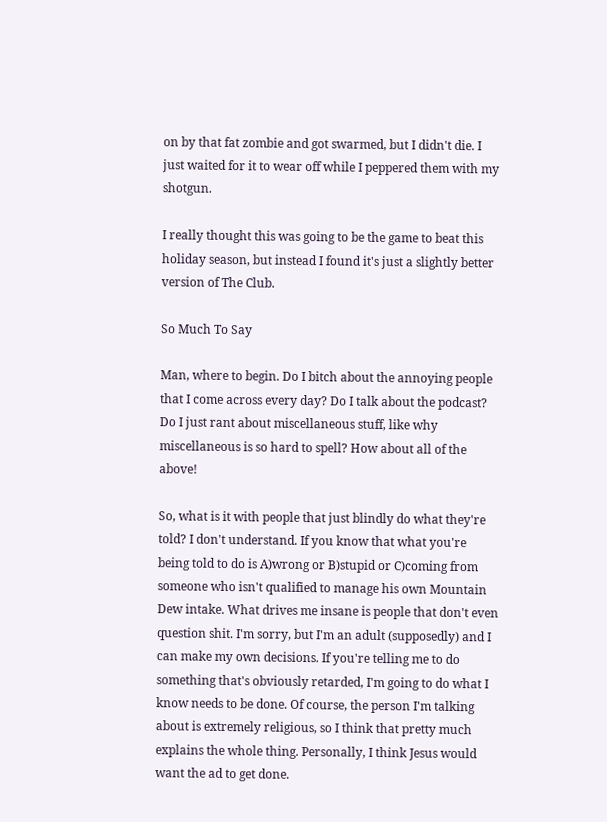on by that fat zombie and got swarmed, but I didn't die. I just waited for it to wear off while I peppered them with my shotgun.

I really thought this was going to be the game to beat this holiday season, but instead I found it's just a slightly better version of The Club.

So Much To Say

Man, where to begin. Do I bitch about the annoying people that I come across every day? Do I talk about the podcast? Do I just rant about miscellaneous stuff, like why miscellaneous is so hard to spell? How about all of the above!

So, what is it with people that just blindly do what they're told? I don't understand. If you know that what you're being told to do is A)wrong or B)stupid or C)coming from someone who isn't qualified to manage his own Mountain Dew intake. What drives me insane is people that don't even question shit. I'm sorry, but I'm an adult (supposedly) and I can make my own decisions. If you're telling me to do something that's obviously retarded, I'm going to do what I know needs to be done. Of course, the person I'm talking about is extremely religious, so I think that pretty much explains the whole thing. Personally, I think Jesus would want the ad to get done.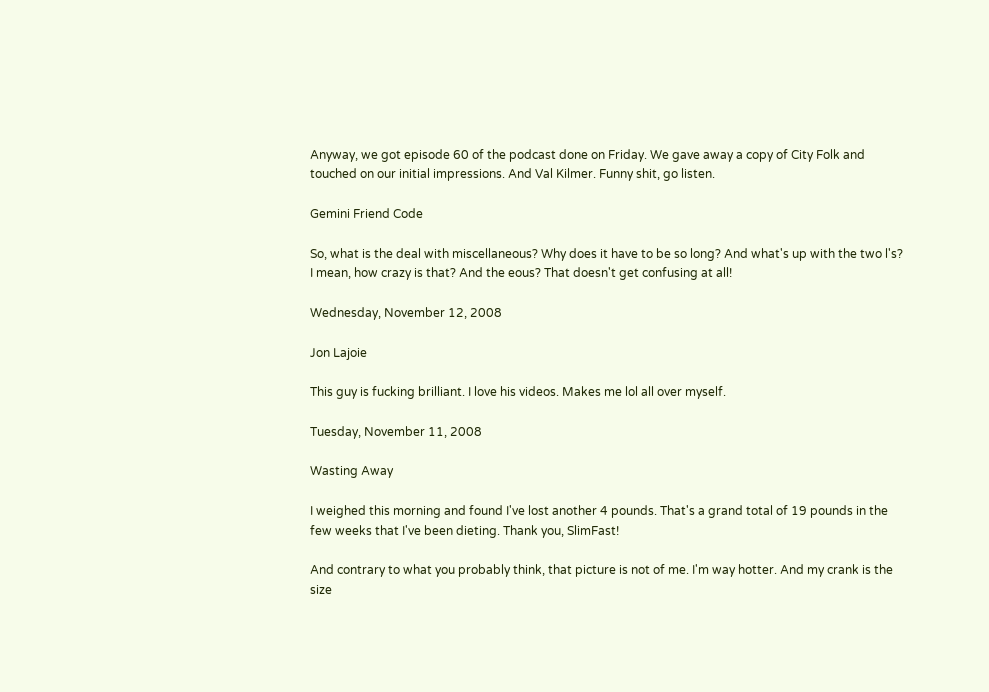Anyway, we got episode 60 of the podcast done on Friday. We gave away a copy of City Folk and touched on our initial impressions. And Val Kilmer. Funny shit, go listen.

Gemini Friend Code

So, what is the deal with miscellaneous? Why does it have to be so long? And what's up with the two l's? I mean, how crazy is that? And the eous? That doesn't get confusing at all!

Wednesday, November 12, 2008

Jon Lajoie

This guy is fucking brilliant. I love his videos. Makes me lol all over myself.

Tuesday, November 11, 2008

Wasting Away

I weighed this morning and found I've lost another 4 pounds. That's a grand total of 19 pounds in the few weeks that I've been dieting. Thank you, SlimFast!

And contrary to what you probably think, that picture is not of me. I'm way hotter. And my crank is the size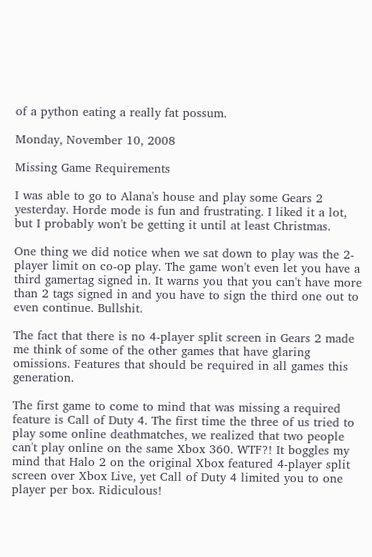of a python eating a really fat possum.

Monday, November 10, 2008

Missing Game Requirements

I was able to go to Alana's house and play some Gears 2 yesterday. Horde mode is fun and frustrating. I liked it a lot, but I probably won't be getting it until at least Christmas.

One thing we did notice when we sat down to play was the 2-player limit on co-op play. The game won't even let you have a third gamertag signed in. It warns you that you can't have more than 2 tags signed in and you have to sign the third one out to even continue. Bullshit.

The fact that there is no 4-player split screen in Gears 2 made me think of some of the other games that have glaring omissions. Features that should be required in all games this generation.

The first game to come to mind that was missing a required feature is Call of Duty 4. The first time the three of us tried to play some online deathmatches, we realized that two people can't play online on the same Xbox 360. WTF?! It boggles my mind that Halo 2 on the original Xbox featured 4-player split screen over Xbox Live, yet Call of Duty 4 limited you to one player per box. Ridiculous!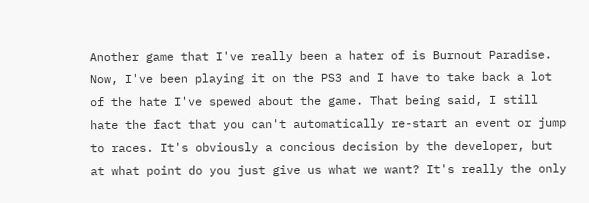Another game that I've really been a hater of is Burnout Paradise. Now, I've been playing it on the PS3 and I have to take back a lot of the hate I've spewed about the game. That being said, I still hate the fact that you can't automatically re-start an event or jump to races. It's obviously a concious decision by the developer, but at what point do you just give us what we want? It's really the only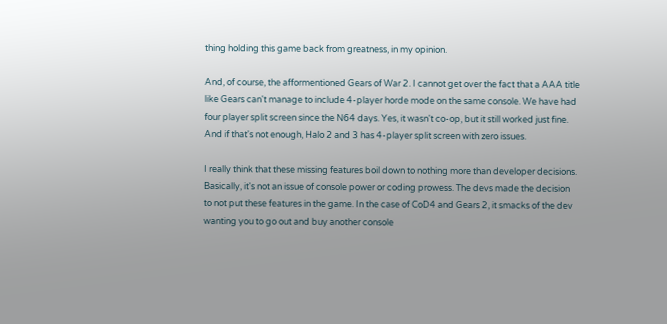thing holding this game back from greatness, in my opinion.

And, of course, the afformentioned Gears of War 2. I cannot get over the fact that a AAA title like Gears can't manage to include 4-player horde mode on the same console. We have had four player split screen since the N64 days. Yes, it wasn't co-op, but it still worked just fine. And if that's not enough, Halo 2 and 3 has 4-player split screen with zero issues.

I really think that these missing features boil down to nothing more than developer decisions. Basically, it's not an issue of console power or coding prowess. The devs made the decision to not put these features in the game. In the case of CoD4 and Gears 2, it smacks of the dev wanting you to go out and buy another console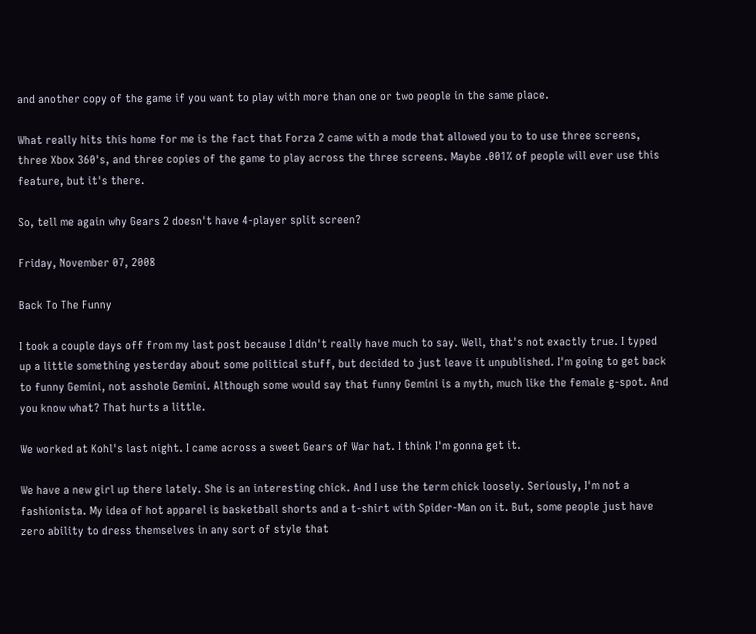and another copy of the game if you want to play with more than one or two people in the same place.

What really hits this home for me is the fact that Forza 2 came with a mode that allowed you to to use three screens, three Xbox 360's, and three copies of the game to play across the three screens. Maybe .001% of people will ever use this feature, but it's there.

So, tell me again why Gears 2 doesn't have 4-player split screen?

Friday, November 07, 2008

Back To The Funny

I took a couple days off from my last post because I didn't really have much to say. Well, that's not exactly true. I typed up a little something yesterday about some political stuff, but decided to just leave it unpublished. I'm going to get back to funny Gemini, not asshole Gemini. Although some would say that funny Gemini is a myth, much like the female g-spot. And you know what? That hurts a little.

We worked at Kohl's last night. I came across a sweet Gears of War hat. I think I'm gonna get it.

We have a new girl up there lately. She is an interesting chick. And I use the term chick loosely. Seriously, I'm not a fashionista. My idea of hot apparel is basketball shorts and a t-shirt with Spider-Man on it. But, some people just have zero ability to dress themselves in any sort of style that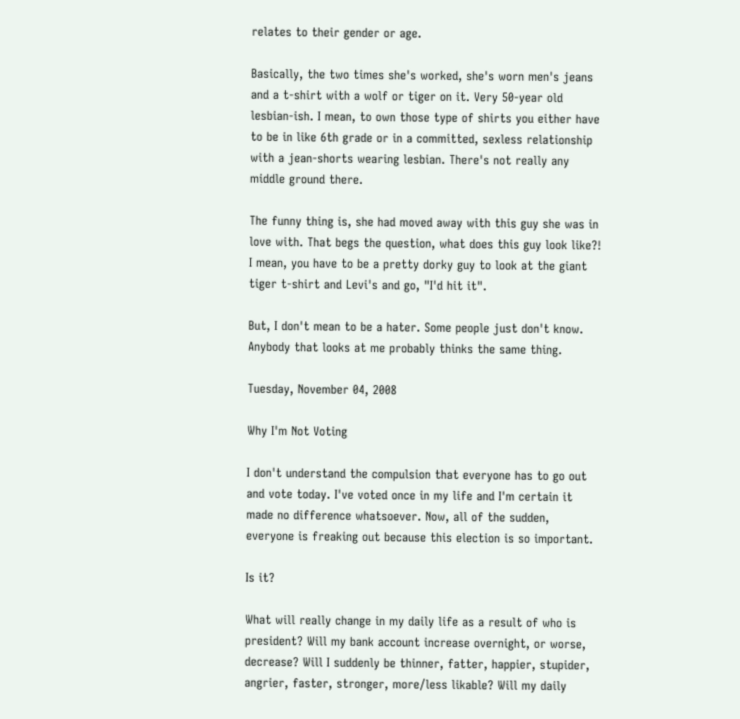relates to their gender or age.

Basically, the two times she's worked, she's worn men's jeans and a t-shirt with a wolf or tiger on it. Very 50-year old lesbian-ish. I mean, to own those type of shirts you either have to be in like 6th grade or in a committed, sexless relationship with a jean-shorts wearing lesbian. There's not really any middle ground there.

The funny thing is, she had moved away with this guy she was in love with. That begs the question, what does this guy look like?! I mean, you have to be a pretty dorky guy to look at the giant tiger t-shirt and Levi's and go, "I'd hit it".

But, I don't mean to be a hater. Some people just don't know. Anybody that looks at me probably thinks the same thing.

Tuesday, November 04, 2008

Why I'm Not Voting

I don't understand the compulsion that everyone has to go out and vote today. I've voted once in my life and I'm certain it made no difference whatsoever. Now, all of the sudden, everyone is freaking out because this election is so important.

Is it?

What will really change in my daily life as a result of who is president? Will my bank account increase overnight, or worse, decrease? Will I suddenly be thinner, fatter, happier, stupider, angrier, faster, stronger, more/less likable? Will my daily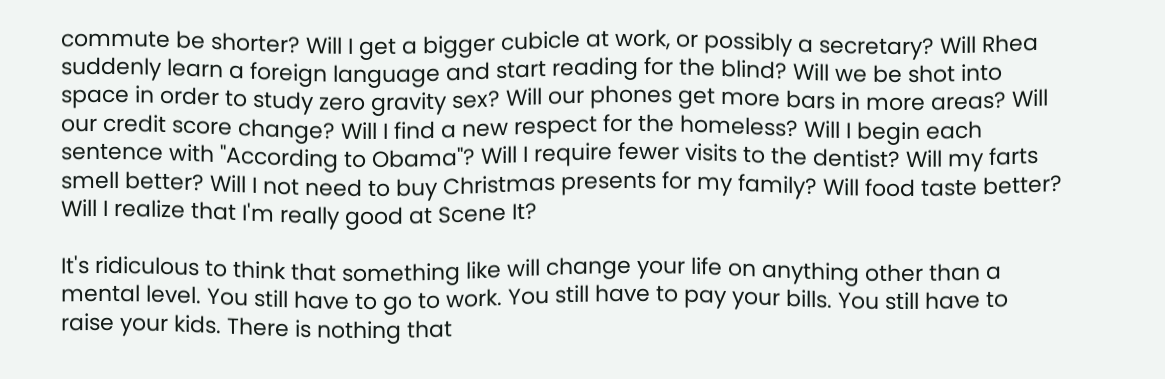commute be shorter? Will I get a bigger cubicle at work, or possibly a secretary? Will Rhea suddenly learn a foreign language and start reading for the blind? Will we be shot into space in order to study zero gravity sex? Will our phones get more bars in more areas? Will our credit score change? Will I find a new respect for the homeless? Will I begin each sentence with "According to Obama"? Will I require fewer visits to the dentist? Will my farts smell better? Will I not need to buy Christmas presents for my family? Will food taste better? Will I realize that I'm really good at Scene It?

It's ridiculous to think that something like will change your life on anything other than a mental level. You still have to go to work. You still have to pay your bills. You still have to raise your kids. There is nothing that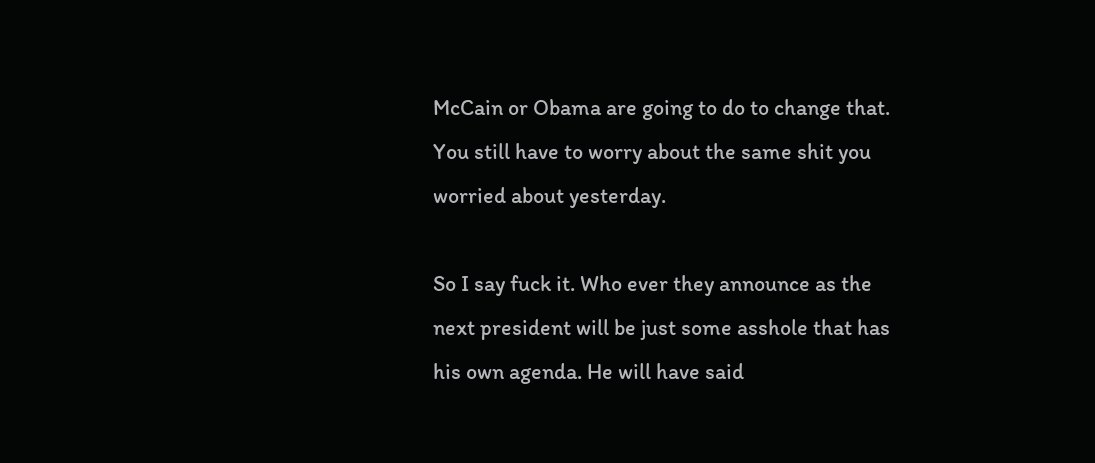McCain or Obama are going to do to change that. You still have to worry about the same shit you worried about yesterday.

So I say fuck it. Who ever they announce as the next president will be just some asshole that has his own agenda. He will have said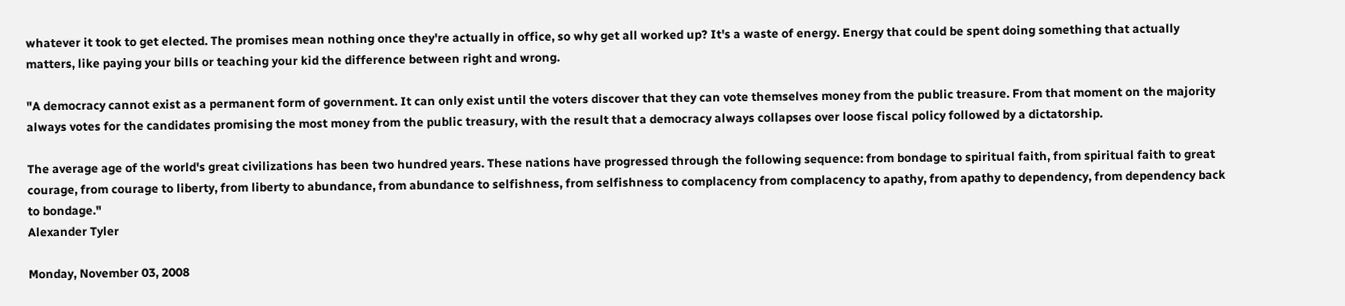whatever it took to get elected. The promises mean nothing once they're actually in office, so why get all worked up? It's a waste of energy. Energy that could be spent doing something that actually matters, like paying your bills or teaching your kid the difference between right and wrong.

"A democracy cannot exist as a permanent form of government. It can only exist until the voters discover that they can vote themselves money from the public treasure. From that moment on the majority always votes for the candidates promising the most money from the public treasury, with the result that a democracy always collapses over loose fiscal policy followed by a dictatorship.

The average age of the world's great civilizations has been two hundred years. These nations have progressed through the following sequence: from bondage to spiritual faith, from spiritual faith to great courage, from courage to liberty, from liberty to abundance, from abundance to selfishness, from selfishness to complacency from complacency to apathy, from apathy to dependency, from dependency back to bondage."
Alexander Tyler

Monday, November 03, 2008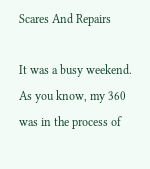Scares And Repairs

It was a busy weekend. As you know, my 360 was in the process of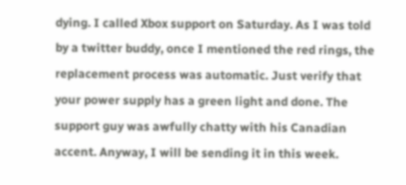dying. I called Xbox support on Saturday. As I was told by a twitter buddy, once I mentioned the red rings, the replacement process was automatic. Just verify that your power supply has a green light and done. The support guy was awfully chatty with his Canadian accent. Anyway, I will be sending it in this week.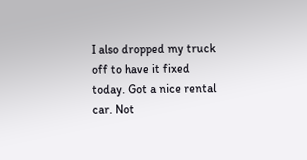I also dropped my truck off to have it fixed today. Got a nice rental car. Not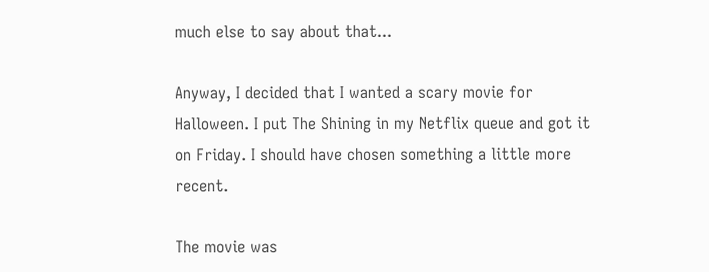much else to say about that...

Anyway, I decided that I wanted a scary movie for Halloween. I put The Shining in my Netflix queue and got it on Friday. I should have chosen something a little more recent.

The movie was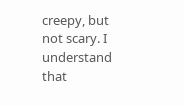creepy, but not scary. I understand that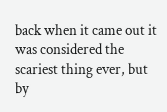back when it came out it was considered the scariest thing ever, but by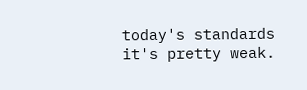today's standards it's pretty weak.